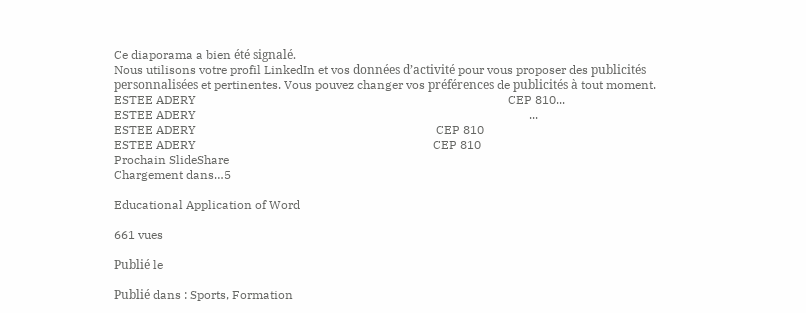Ce diaporama a bien été signalé.
Nous utilisons votre profil LinkedIn et vos données d’activité pour vous proposer des publicités personnalisées et pertinentes. Vous pouvez changer vos préférences de publicités à tout moment.
ESTEE ADERY                                                                                                        CEP 810...
ESTEE ADERY                                                                                                               ...
ESTEE ADERY                                                                                CEP 810
ESTEE ADERY                                                                               CEP 810
Prochain SlideShare
Chargement dans…5

Educational Application of Word

661 vues

Publié le

Publié dans : Sports, Formation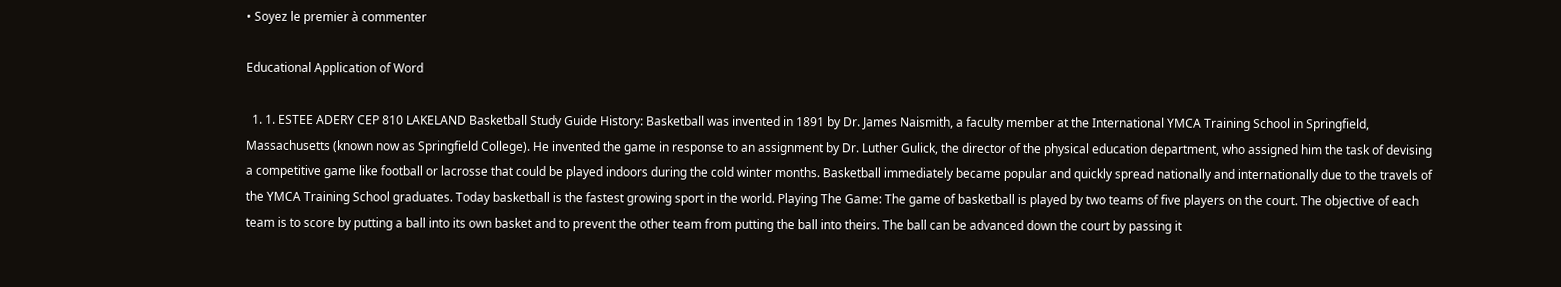• Soyez le premier à commenter

Educational Application of Word

  1. 1. ESTEE ADERY CEP 810 LAKELAND Basketball Study Guide History: Basketball was invented in 1891 by Dr. James Naismith, a faculty member at the International YMCA Training School in Springfield, Massachusetts (known now as Springfield College). He invented the game in response to an assignment by Dr. Luther Gulick, the director of the physical education department, who assigned him the task of devising a competitive game like football or lacrosse that could be played indoors during the cold winter months. Basketball immediately became popular and quickly spread nationally and internationally due to the travels of the YMCA Training School graduates. Today basketball is the fastest growing sport in the world. Playing The Game: The game of basketball is played by two teams of five players on the court. The objective of each team is to score by putting a ball into its own basket and to prevent the other team from putting the ball into theirs. The ball can be advanced down the court by passing it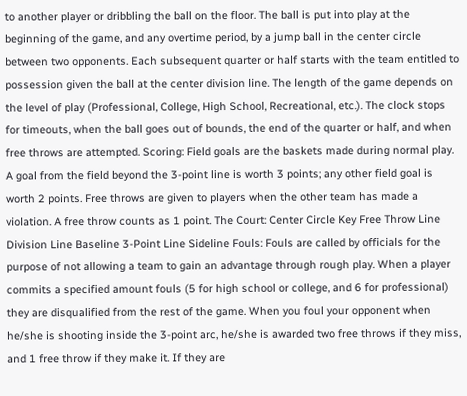to another player or dribbling the ball on the floor. The ball is put into play at the beginning of the game, and any overtime period, by a jump ball in the center circle between two opponents. Each subsequent quarter or half starts with the team entitled to possession given the ball at the center division line. The length of the game depends on the level of play (Professional, College, High School, Recreational, etc.). The clock stops for timeouts, when the ball goes out of bounds, the end of the quarter or half, and when free throws are attempted. Scoring: Field goals are the baskets made during normal play. A goal from the field beyond the 3-point line is worth 3 points; any other field goal is worth 2 points. Free throws are given to players when the other team has made a violation. A free throw counts as 1 point. The Court: Center Circle Key Free Throw Line Division Line Baseline 3-Point Line Sideline Fouls: Fouls are called by officials for the purpose of not allowing a team to gain an advantage through rough play. When a player commits a specified amount fouls (5 for high school or college, and 6 for professional) they are disqualified from the rest of the game. When you foul your opponent when he/she is shooting inside the 3-point arc, he/she is awarded two free throws if they miss, and 1 free throw if they make it. If they are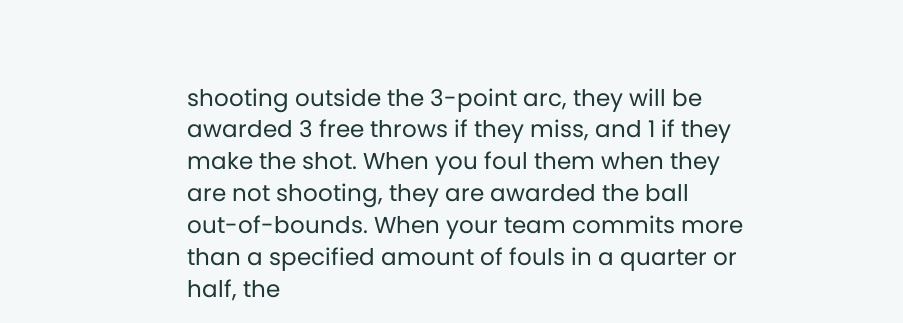shooting outside the 3-point arc, they will be awarded 3 free throws if they miss, and 1 if they make the shot. When you foul them when they are not shooting, they are awarded the ball out-of-bounds. When your team commits more than a specified amount of fouls in a quarter or half, the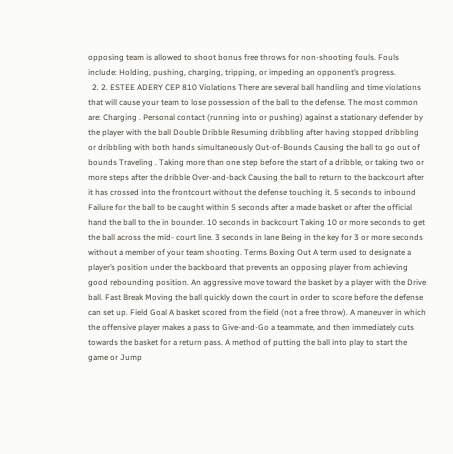opposing team is allowed to shoot bonus free throws for non-shooting fouls. Fouls include: Holding, pushing, charging, tripping, or impeding an opponent’s progress.
  2. 2. ESTEE ADERY CEP 810 Violations There are several ball handling and time violations that will cause your team to lose possession of the ball to the defense. The most common are: Charging . Personal contact (running into or pushing) against a stationary defender by the player with the ball Double Dribble Resuming dribbling after having stopped dribbling or dribbling with both hands simultaneously Out-of-Bounds Causing the ball to go out of bounds Traveling . Taking more than one step before the start of a dribble, or taking two or more steps after the dribble Over-and-back Causing the ball to return to the backcourt after it has crossed into the frontcourt without the defense touching it. 5 seconds to inbound Failure for the ball to be caught within 5 seconds after a made basket or after the official hand the ball to the in bounder. 10 seconds in backcourt Taking 10 or more seconds to get the ball across the mid- court line. 3 seconds in lane Being in the key for 3 or more seconds without a member of your team shooting. Terms Boxing Out A term used to designate a player’s position under the backboard that prevents an opposing player from achieving good rebounding position. An aggressive move toward the basket by a player with the Drive ball. Fast Break Moving the ball quickly down the court in order to score before the defense can set up. Field Goal A basket scored from the field (not a free throw). A maneuver in which the offensive player makes a pass to Give-and-Go a teammate, and then immediately cuts towards the basket for a return pass. A method of putting the ball into play to start the game or Jump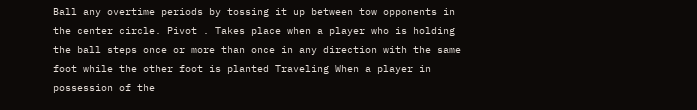Ball any overtime periods by tossing it up between tow opponents in the center circle. Pivot . Takes place when a player who is holding the ball steps once or more than once in any direction with the same foot while the other foot is planted Traveling When a player in possession of the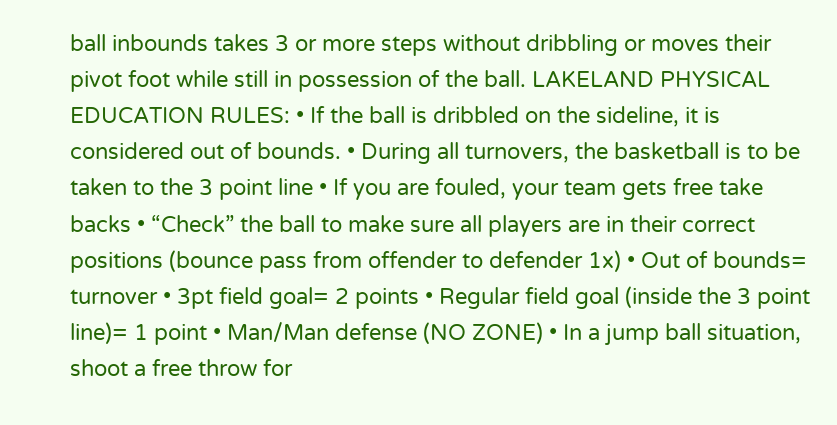ball inbounds takes 3 or more steps without dribbling or moves their pivot foot while still in possession of the ball. LAKELAND PHYSICAL EDUCATION RULES: • If the ball is dribbled on the sideline, it is considered out of bounds. • During all turnovers, the basketball is to be taken to the 3 point line • If you are fouled, your team gets free take backs • “Check” the ball to make sure all players are in their correct positions (bounce pass from offender to defender 1x) • Out of bounds= turnover • 3pt field goal= 2 points • Regular field goal (inside the 3 point line)= 1 point • Man/Man defense (NO ZONE) • In a jump ball situation, shoot a free throw for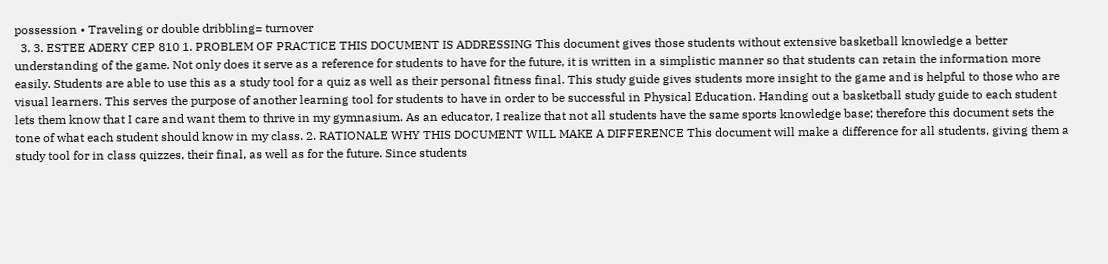possession • Traveling or double dribbling= turnover
  3. 3. ESTEE ADERY CEP 810 1. PROBLEM OF PRACTICE THIS DOCUMENT IS ADDRESSING This document gives those students without extensive basketball knowledge a better understanding of the game. Not only does it serve as a reference for students to have for the future, it is written in a simplistic manner so that students can retain the information more easily. Students are able to use this as a study tool for a quiz as well as their personal fitness final. This study guide gives students more insight to the game and is helpful to those who are visual learners. This serves the purpose of another learning tool for students to have in order to be successful in Physical Education. Handing out a basketball study guide to each student lets them know that I care and want them to thrive in my gymnasium. As an educator, I realize that not all students have the same sports knowledge base; therefore this document sets the tone of what each student should know in my class. 2. RATIONALE WHY THIS DOCUMENT WILL MAKE A DIFFERENCE This document will make a difference for all students, giving them a study tool for in class quizzes, their final, as well as for the future. Since students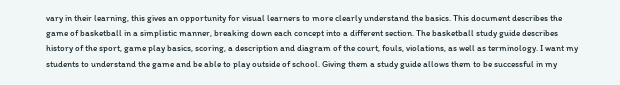vary in their learning, this gives an opportunity for visual learners to more clearly understand the basics. This document describes the game of basketball in a simplistic manner, breaking down each concept into a different section. The basketball study guide describes history of the sport, game play basics, scoring, a description and diagram of the court, fouls, violations, as well as terminology. I want my students to understand the game and be able to play outside of school. Giving them a study guide allows them to be successful in my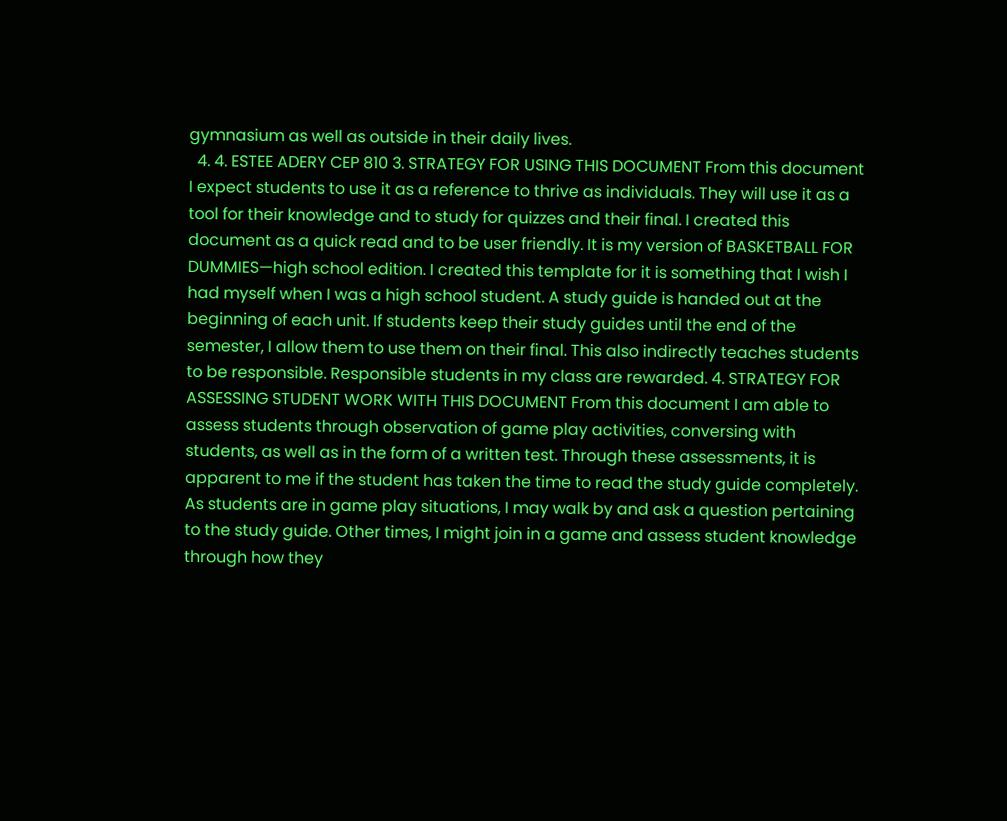gymnasium as well as outside in their daily lives.
  4. 4. ESTEE ADERY CEP 810 3. STRATEGY FOR USING THIS DOCUMENT From this document I expect students to use it as a reference to thrive as individuals. They will use it as a tool for their knowledge and to study for quizzes and their final. I created this document as a quick read and to be user friendly. It is my version of BASKETBALL FOR DUMMIES—high school edition. I created this template for it is something that I wish I had myself when I was a high school student. A study guide is handed out at the beginning of each unit. If students keep their study guides until the end of the semester, I allow them to use them on their final. This also indirectly teaches students to be responsible. Responsible students in my class are rewarded. 4. STRATEGY FOR ASSESSING STUDENT WORK WITH THIS DOCUMENT From this document I am able to assess students through observation of game play activities, conversing with students, as well as in the form of a written test. Through these assessments, it is apparent to me if the student has taken the time to read the study guide completely. As students are in game play situations, I may walk by and ask a question pertaining to the study guide. Other times, I might join in a game and assess student knowledge through how they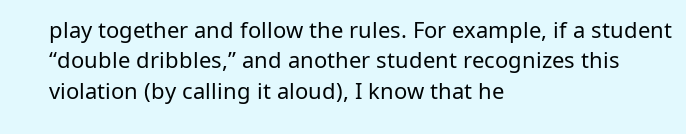play together and follow the rules. For example, if a student “double dribbles,” and another student recognizes this violation (by calling it aloud), I know that he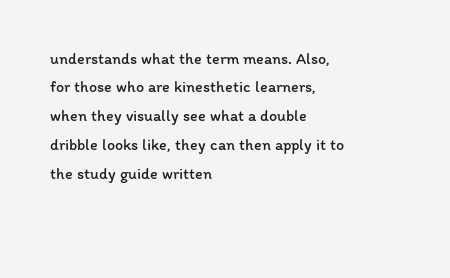understands what the term means. Also, for those who are kinesthetic learners, when they visually see what a double dribble looks like, they can then apply it to the study guide written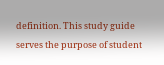definition. This study guide serves the purpose of student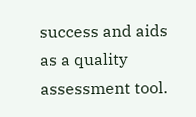success and aids as a quality assessment tool.